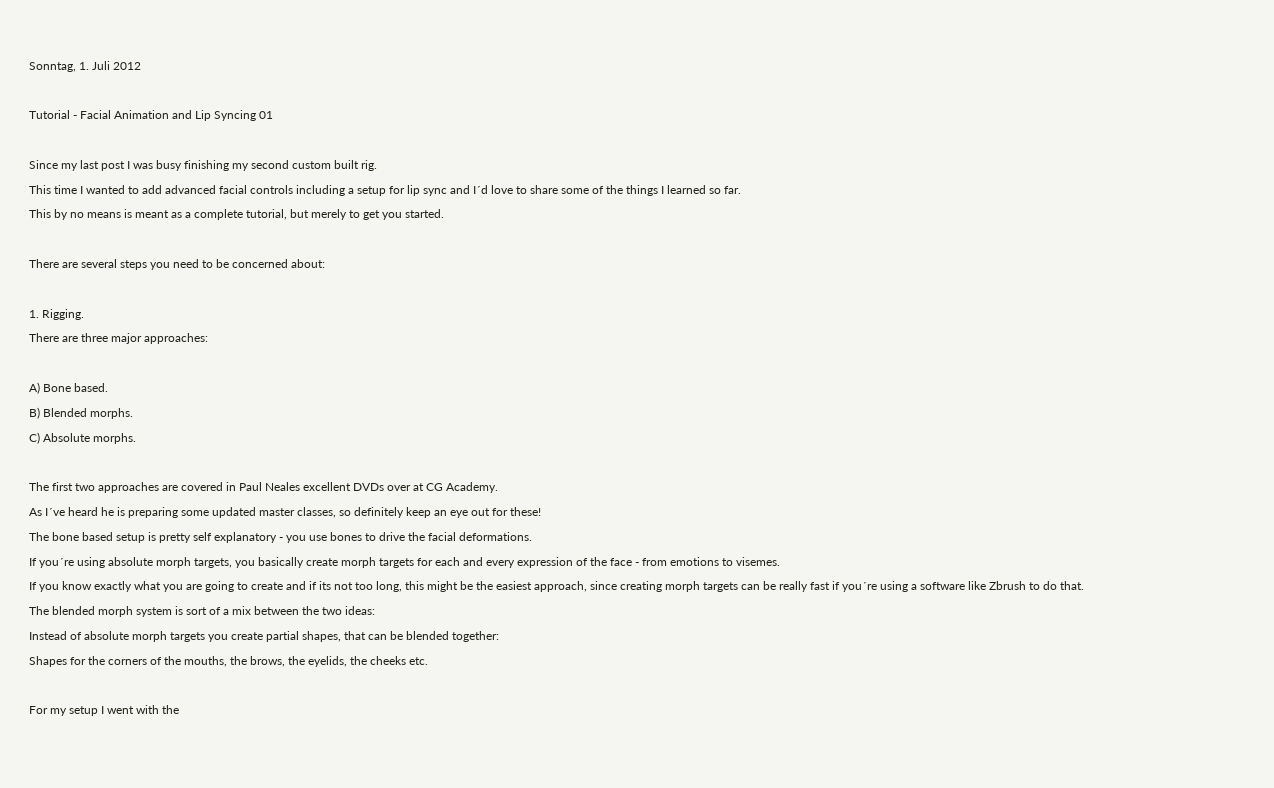Sonntag, 1. Juli 2012

Tutorial - Facial Animation and Lip Syncing 01

Since my last post I was busy finishing my second custom built rig.
This time I wanted to add advanced facial controls including a setup for lip sync and I´d love to share some of the things I learned so far.
This by no means is meant as a complete tutorial, but merely to get you started.

There are several steps you need to be concerned about:

1. Rigging.
There are three major approaches:

A) Bone based.
B) Blended morphs.
C) Absolute morphs.

The first two approaches are covered in Paul Neales excellent DVDs over at CG Academy.
As I´ve heard he is preparing some updated master classes, so definitely keep an eye out for these!
The bone based setup is pretty self explanatory - you use bones to drive the facial deformations.
If you´re using absolute morph targets, you basically create morph targets for each and every expression of the face - from emotions to visemes.
If you know exactly what you are going to create and if its not too long, this might be the easiest approach, since creating morph targets can be really fast if you´re using a software like Zbrush to do that.
The blended morph system is sort of a mix between the two ideas:
Instead of absolute morph targets you create partial shapes, that can be blended together:
Shapes for the corners of the mouths, the brows, the eyelids, the cheeks etc.

For my setup I went with the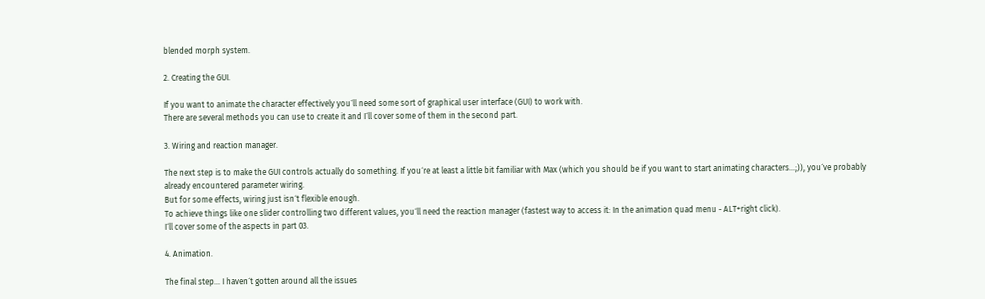blended morph system.

2. Creating the GUI.

If you want to animate the character effectively you´ll need some sort of graphical user interface (GUI) to work with.
There are several methods you can use to create it and I´ll cover some of them in the second part.

3. Wiring and reaction manager.

The next step is to make the GUI controls actually do something. If you´re at least a little bit familiar with Max (which you should be if you want to start animating characters...;)), you´ve probably already encountered parameter wiring.
But for some effects, wiring just isn´t flexible enough.
To achieve things like one slider controlling two different values, you´ll need the reaction manager (fastest way to access it: In the animation quad menu - ALT+right click).
I´ll cover some of the aspects in part 03.

4. Animation.

The final step... I haven´t gotten around all the issues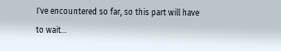I´ve encountered so far, so this part will have to wait...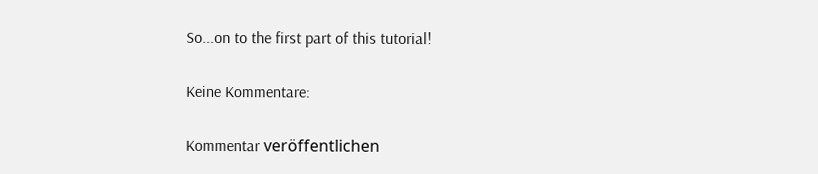So...on to the first part of this tutorial!

Keine Kommentare:

Kommentar veröffentlichen